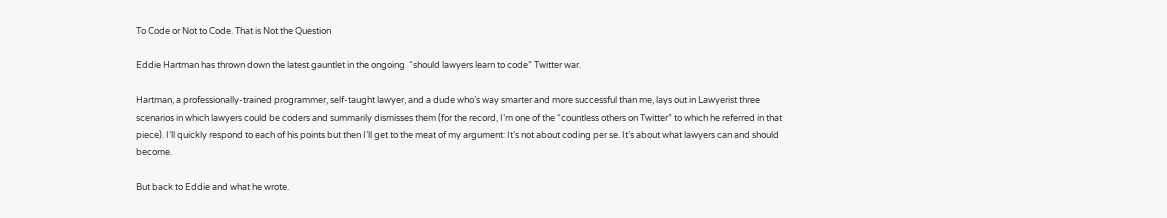To Code or Not to Code. That is Not the Question

Eddie Hartman has thrown down the latest gauntlet in the ongoing  “should lawyers learn to code” Twitter war.

Hartman, a professionally-trained programmer, self-taught lawyer, and a dude who’s way smarter and more successful than me, lays out in Lawyerist three scenarios in which lawyers could be coders and summarily dismisses them (for the record, I’m one of the “countless others on Twitter” to which he referred in that piece). I’ll quickly respond to each of his points but then I’ll get to the meat of my argument: It’s not about coding per se. It’s about what lawyers can and should become.

But back to Eddie and what he wrote.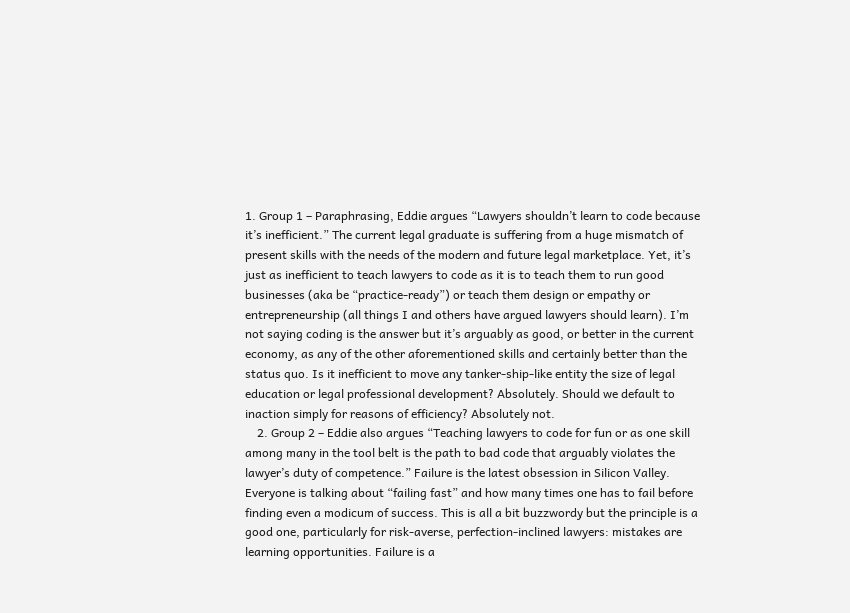1. Group 1 – Paraphrasing, Eddie argues “Lawyers shouldn’t learn to code because it’s inefficient.” The current legal graduate is suffering from a huge mismatch of present skills with the needs of the modern and future legal marketplace. Yet, it’s just as inefficient to teach lawyers to code as it is to teach them to run good businesses (aka be “practice-ready”) or teach them design or empathy or entrepreneurship (all things I and others have argued lawyers should learn). I’m not saying coding is the answer but it’s arguably as good, or better in the current economy, as any of the other aforementioned skills and certainly better than the status quo. Is it inefficient to move any tanker-ship-like entity the size of legal education or legal professional development? Absolutely. Should we default to inaction simply for reasons of efficiency? Absolutely not.
    2. Group 2 – Eddie also argues “Teaching lawyers to code for fun or as one skill among many in the tool belt is the path to bad code that arguably violates the lawyer’s duty of competence.” Failure is the latest obsession in Silicon Valley. Everyone is talking about “failing fast” and how many times one has to fail before finding even a modicum of success. This is all a bit buzzwordy but the principle is a good one, particularly for risk-averse, perfection-inclined lawyers: mistakes are learning opportunities. Failure is a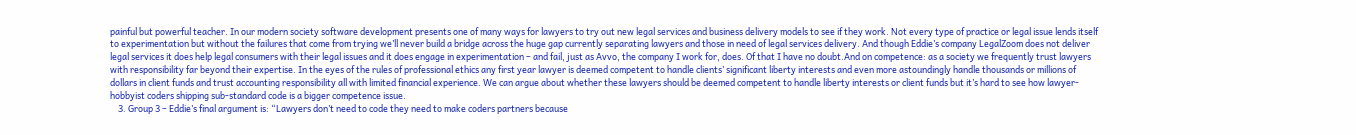painful but powerful teacher. In our modern society software development presents one of many ways for lawyers to try out new legal services and business delivery models to see if they work. Not every type of practice or legal issue lends itself to experimentation but without the failures that come from trying we’ll never build a bridge across the huge gap currently separating lawyers and those in need of legal services delivery. And though Eddie’s company LegalZoom does not deliver legal services it does help legal consumers with their legal issues and it does engage in experimentation – and fail, just as Avvo, the company I work for, does. Of that I have no doubt.And on competence: as a society we frequently trust lawyers with responsibility far beyond their expertise. In the eyes of the rules of professional ethics any first year lawyer is deemed competent to handle clients’ significant liberty interests and even more astoundingly handle thousands or millions of dollars in client funds and trust accounting responsibility all with limited financial experience. We can argue about whether these lawyers should be deemed competent to handle liberty interests or client funds but it’s hard to see how lawyer-hobbyist coders shipping sub-standard code is a bigger competence issue.
    3. Group 3 – Eddie’s final argument is: “Lawyers don’t need to code they need to make coders partners because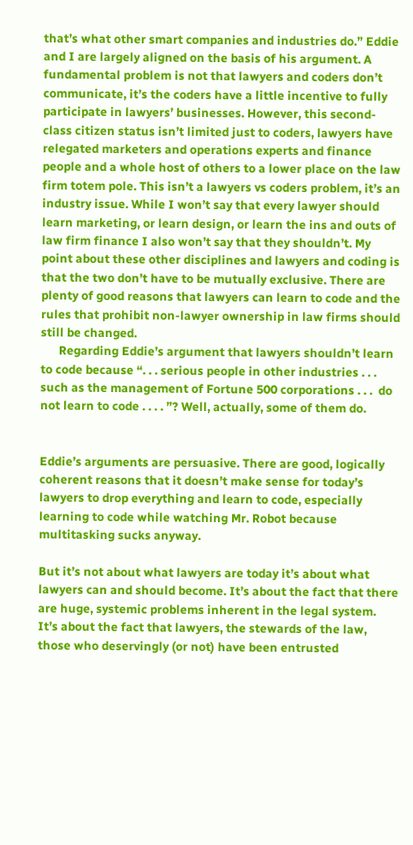that’s what other smart companies and industries do.” Eddie and I are largely aligned on the basis of his argument. A fundamental problem is not that lawyers and coders don’t communicate, it’s the coders have a little incentive to fully participate in lawyers’ businesses. However, this second-class citizen status isn’t limited just to coders, lawyers have relegated marketers and operations experts and finance people and a whole host of others to a lower place on the law firm totem pole. This isn’t a lawyers vs coders problem, it’s an industry issue. While I won’t say that every lawyer should learn marketing, or learn design, or learn the ins and outs of law firm finance I also won’t say that they shouldn’t. My point about these other disciplines and lawyers and coding is that the two don’t have to be mutually exclusive. There are plenty of good reasons that lawyers can learn to code and the rules that prohibit non-lawyer ownership in law firms should still be changed.
      Regarding Eddie’s argument that lawyers shouldn’t learn to code because “. . . serious people in other industries . . . such as the management of Fortune 500 corporations . . .  do not learn to code . . . . ”? Well, actually, some of them do.


Eddie’s arguments are persuasive. There are good, logically coherent reasons that it doesn’t make sense for today’s lawyers to drop everything and learn to code, especially learning to code while watching Mr. Robot because multitasking sucks anyway.

But it’s not about what lawyers are today it’s about what lawyers can and should become. It’s about the fact that there are huge, systemic problems inherent in the legal system. It’s about the fact that lawyers, the stewards of the law, those who deservingly (or not) have been entrusted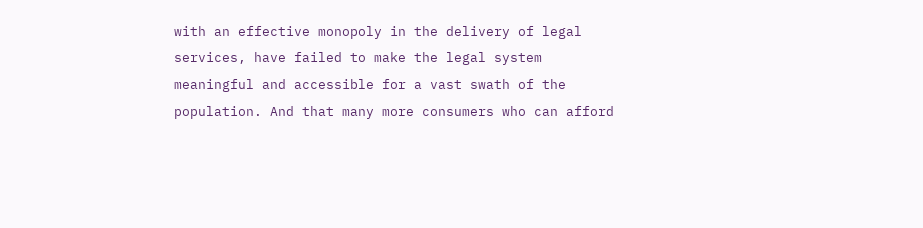with an effective monopoly in the delivery of legal services, have failed to make the legal system meaningful and accessible for a vast swath of the population. And that many more consumers who can afford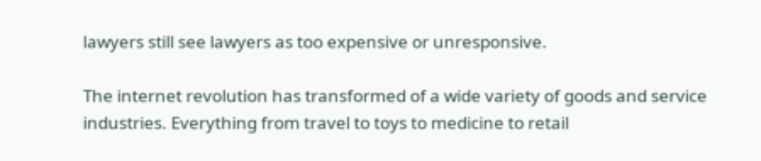lawyers still see lawyers as too expensive or unresponsive.

The internet revolution has transformed of a wide variety of goods and service industries. Everything from travel to toys to medicine to retail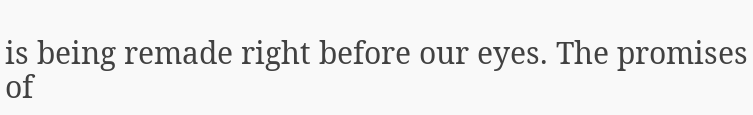is being remade right before our eyes. The promises of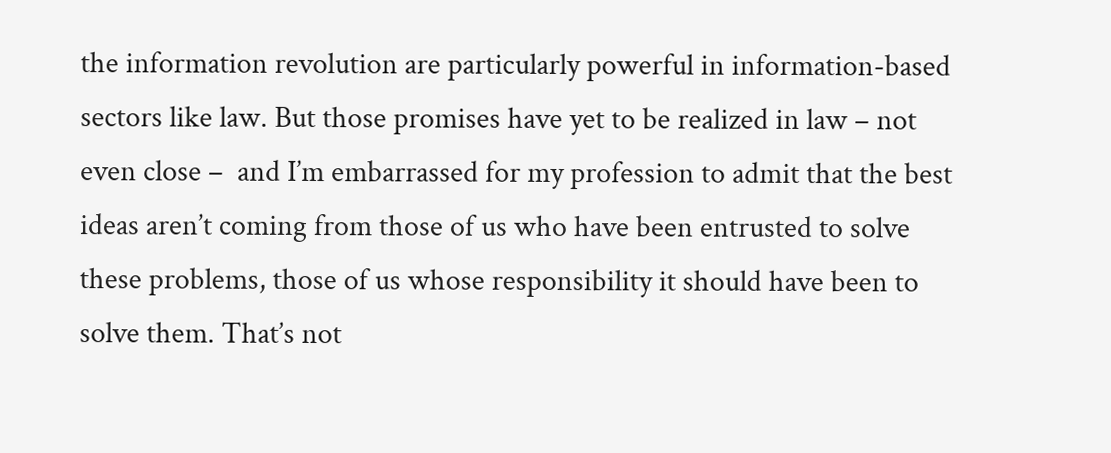the information revolution are particularly powerful in information-based sectors like law. But those promises have yet to be realized in law – not even close –  and I’m embarrassed for my profession to admit that the best ideas aren’t coming from those of us who have been entrusted to solve these problems, those of us whose responsibility it should have been to solve them. That’s not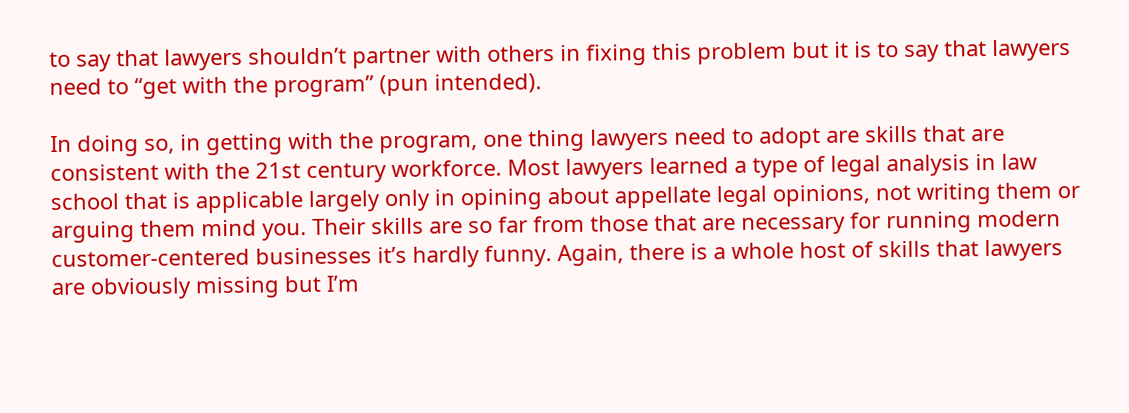to say that lawyers shouldn’t partner with others in fixing this problem but it is to say that lawyers need to “get with the program” (pun intended).

In doing so, in getting with the program, one thing lawyers need to adopt are skills that are consistent with the 21st century workforce. Most lawyers learned a type of legal analysis in law school that is applicable largely only in opining about appellate legal opinions, not writing them or arguing them mind you. Their skills are so far from those that are necessary for running modern customer-centered businesses it’s hardly funny. Again, there is a whole host of skills that lawyers are obviously missing but I’m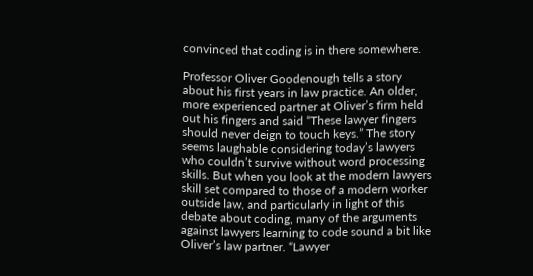convinced that coding is in there somewhere.

Professor Oliver Goodenough tells a story about his first years in law practice. An older, more experienced partner at Oliver’s firm held out his fingers and said “These lawyer fingers should never deign to touch keys.” The story seems laughable considering today’s lawyers who couldn’t survive without word processing skills. But when you look at the modern lawyers skill set compared to those of a modern worker outside law, and particularly in light of this debate about coding, many of the arguments against lawyers learning to code sound a bit like Oliver’s law partner. “Lawyer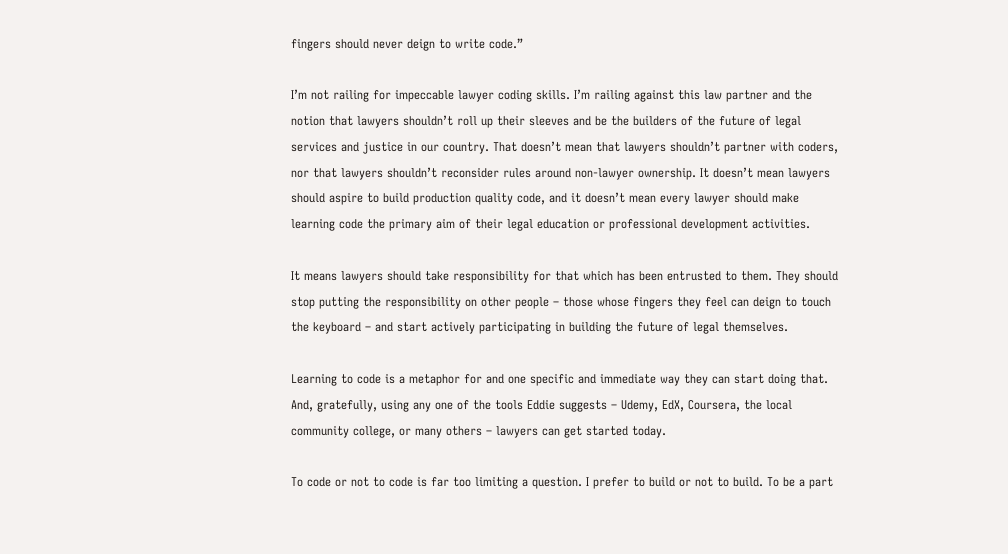fingers should never deign to write code.”

I’m not railing for impeccable lawyer coding skills. I’m railing against this law partner and the notion that lawyers shouldn’t roll up their sleeves and be the builders of the future of legal services and justice in our country. That doesn’t mean that lawyers shouldn’t partner with coders, nor that lawyers shouldn’t reconsider rules around non-lawyer ownership. It doesn’t mean lawyers should aspire to build production quality code, and it doesn’t mean every lawyer should make learning code the primary aim of their legal education or professional development activities.

It means lawyers should take responsibility for that which has been entrusted to them. They should stop putting the responsibility on other people – those whose fingers they feel can deign to touch the keyboard – and start actively participating in building the future of legal themselves.

Learning to code is a metaphor for and one specific and immediate way they can start doing that. And, gratefully, using any one of the tools Eddie suggests – Udemy, EdX, Coursera, the local community college, or many others – lawyers can get started today.

To code or not to code is far too limiting a question. I prefer to build or not to build. To be a part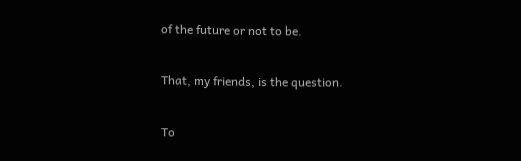of the future or not to be.

That, my friends, is the question.

To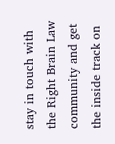stay in touch with the Right Brain Law community and get the inside track on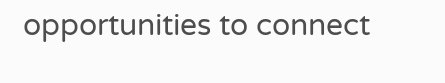opportunities to connect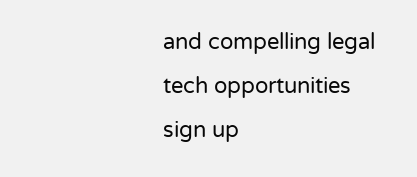and compelling legal tech opportunities sign up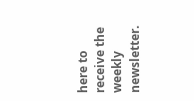here to receive the weekly newsletter.